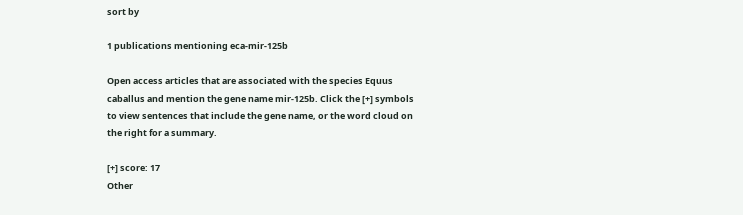sort by

1 publications mentioning eca-mir-125b

Open access articles that are associated with the species Equus caballus and mention the gene name mir-125b. Click the [+] symbols to view sentences that include the gene name, or the word cloud on the right for a summary.

[+] score: 17
Other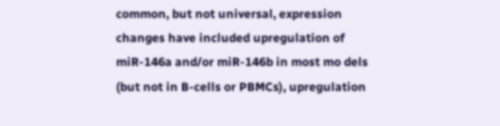common, but not universal, expression changes have included upregulation of miR-146a and/or miR-146b in most mo dels (but not in B-cells or PBMCs), upregulation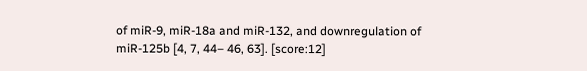of miR-9, miR-18a and miR-132, and downregulation of miR-125b [4, 7, 44– 46, 63]. [score:12]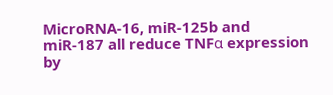MicroRNA-16, miR-125b and miR-187 all reduce TNFα expression by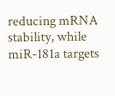reducing mRNA stability, while miR-181a targets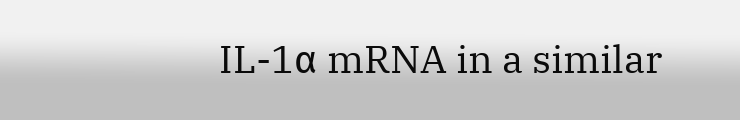IL-1α mRNA in a similar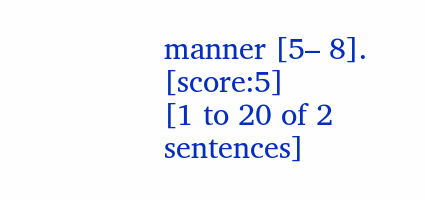manner [5– 8]. [score:5]
[1 to 20 of 2 sentences]